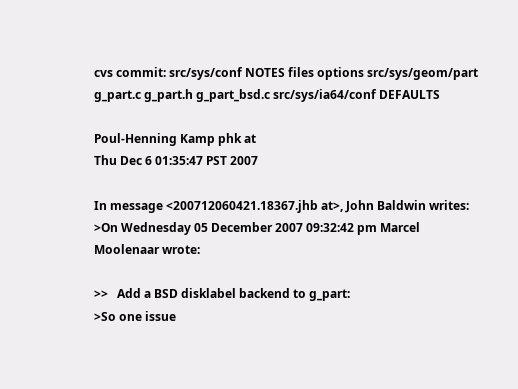cvs commit: src/sys/conf NOTES files options src/sys/geom/part g_part.c g_part.h g_part_bsd.c src/sys/ia64/conf DEFAULTS

Poul-Henning Kamp phk at
Thu Dec 6 01:35:47 PST 2007

In message <200712060421.18367.jhb at>, John Baldwin writes:
>On Wednesday 05 December 2007 09:32:42 pm Marcel Moolenaar wrote:

>>   Add a BSD disklabel backend to g_part:
>So one issue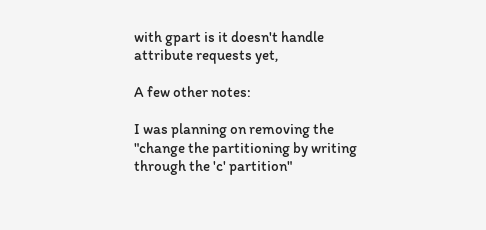with gpart is it doesn't handle attribute requests yet,

A few other notes:

I was planning on removing the "change the partitioning by writing
through the 'c' partition"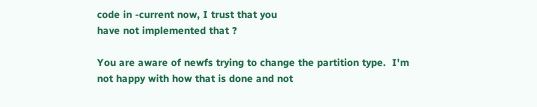code in -current now, I trust that you
have not implemented that ?

You are aware of newfs trying to change the partition type.  I'm
not happy with how that is done and not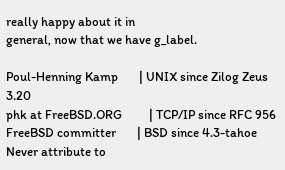really happy about it in
general, now that we have g_label.

Poul-Henning Kamp       | UNIX since Zilog Zeus 3.20
phk at FreeBSD.ORG         | TCP/IP since RFC 956
FreeBSD committer       | BSD since 4.3-tahoe
Never attribute to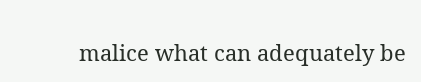malice what can adequately be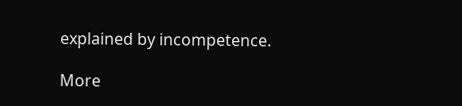explained by incompetence.

More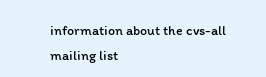information about the cvs-all mailing list